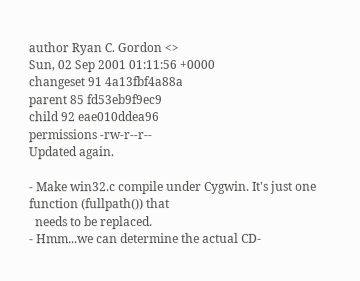author Ryan C. Gordon <>
Sun, 02 Sep 2001 01:11:56 +0000
changeset 91 4a13fbf4a88a
parent 85 fd53eb9f9ec9
child 92 eae010ddea96
permissions -rw-r--r--
Updated again.

- Make win32.c compile under Cygwin. It's just one function (fullpath()) that
  needs to be replaced.
- Hmm...we can determine the actual CD-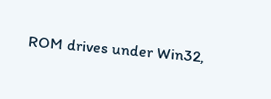ROM drives under Win32,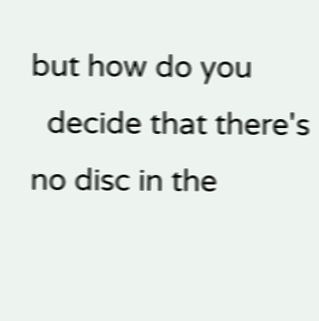but how do you
  decide that there's no disc in the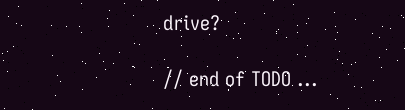drive?

// end of TODO ...